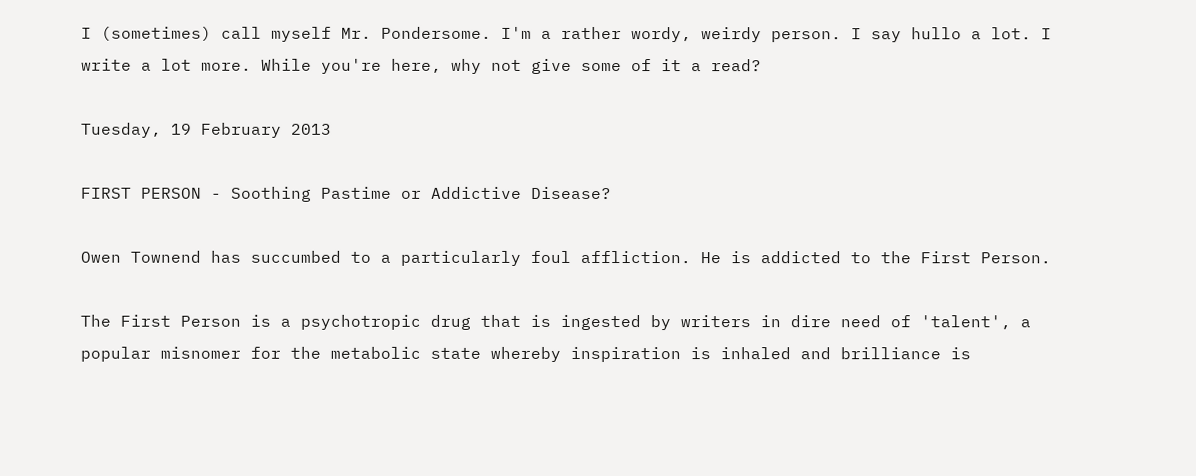I (sometimes) call myself Mr. Pondersome. I'm a rather wordy, weirdy person. I say hullo a lot. I write a lot more. While you're here, why not give some of it a read?

Tuesday, 19 February 2013

FIRST PERSON - Soothing Pastime or Addictive Disease?

Owen Townend has succumbed to a particularly foul affliction. He is addicted to the First Person.

The First Person is a psychotropic drug that is ingested by writers in dire need of 'talent', a popular misnomer for the metabolic state whereby inspiration is inhaled and brilliance is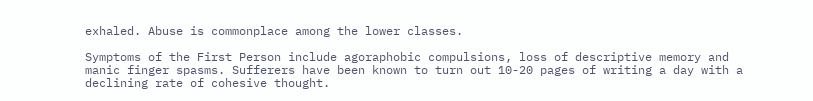exhaled. Abuse is commonplace among the lower classes.

Symptoms of the First Person include agoraphobic compulsions, loss of descriptive memory and manic finger spasms. Sufferers have been known to turn out 10-20 pages of writing a day with a declining rate of cohesive thought.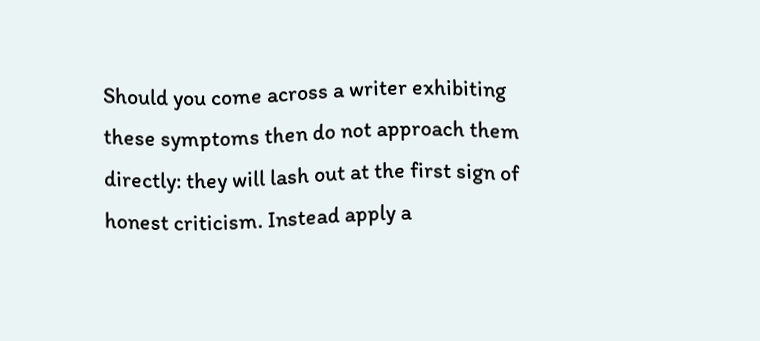Should you come across a writer exhibiting these symptoms then do not approach them directly: they will lash out at the first sign of honest criticism. Instead apply a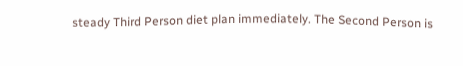steady Third Person diet plan immediately. The Second Person is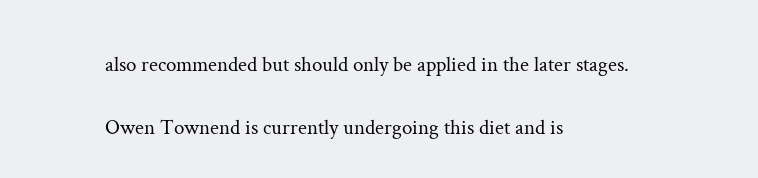also recommended but should only be applied in the later stages.

Owen Townend is currently undergoing this diet and is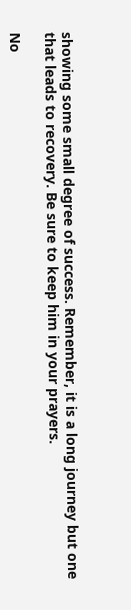showing some small degree of success. Remember, it is a long journey but one that leads to recovery. Be sure to keep him in your prayers.

No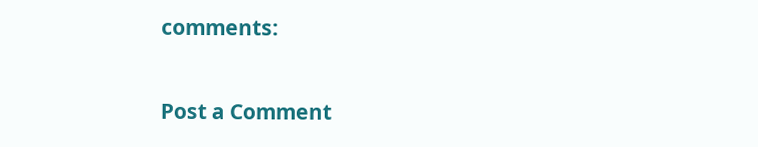comments:

Post a Comment